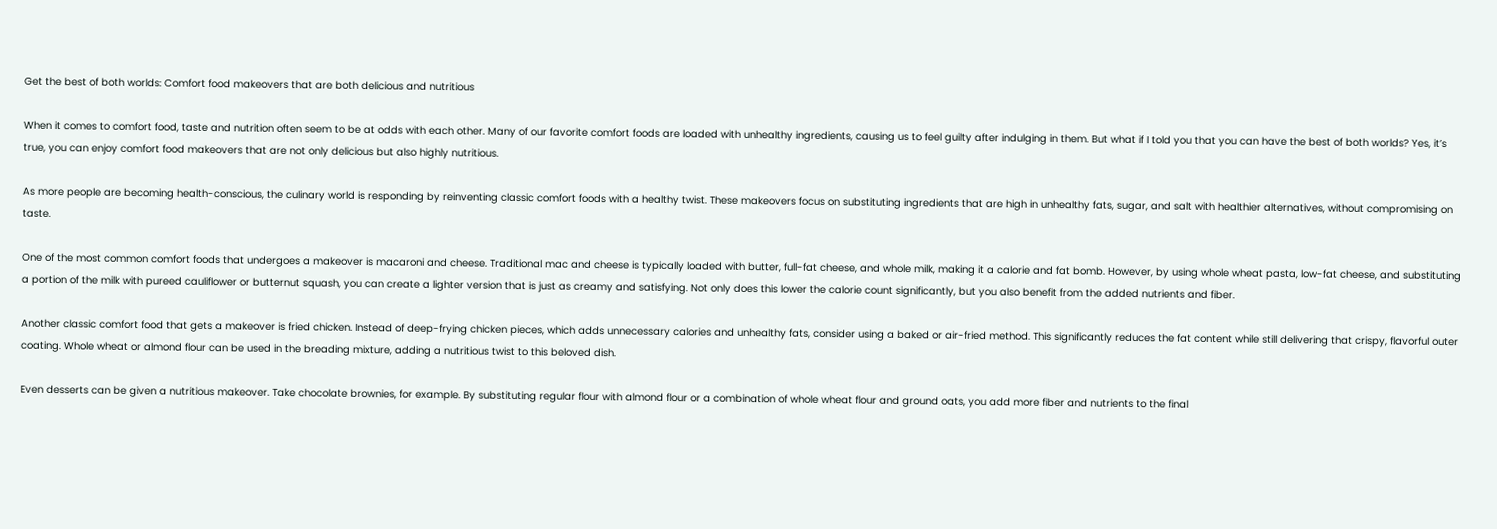Get the best of both worlds: Comfort food makeovers that are both delicious and nutritious

When it comes to comfort food, taste and nutrition often seem to be at odds with each other. Many of our favorite comfort foods are loaded with unhealthy ingredients, causing us to feel guilty after indulging in them. But what if I told you that you can have the best of both worlds? Yes, it’s true, you can enjoy comfort food makeovers that are not only delicious but also highly nutritious.

As more people are becoming health-conscious, the culinary world is responding by reinventing classic comfort foods with a healthy twist. These makeovers focus on substituting ingredients that are high in unhealthy fats, sugar, and salt with healthier alternatives, without compromising on taste.

One of the most common comfort foods that undergoes a makeover is macaroni and cheese. Traditional mac and cheese is typically loaded with butter, full-fat cheese, and whole milk, making it a calorie and fat bomb. However, by using whole wheat pasta, low-fat cheese, and substituting a portion of the milk with pureed cauliflower or butternut squash, you can create a lighter version that is just as creamy and satisfying. Not only does this lower the calorie count significantly, but you also benefit from the added nutrients and fiber.

Another classic comfort food that gets a makeover is fried chicken. Instead of deep-frying chicken pieces, which adds unnecessary calories and unhealthy fats, consider using a baked or air-fried method. This significantly reduces the fat content while still delivering that crispy, flavorful outer coating. Whole wheat or almond flour can be used in the breading mixture, adding a nutritious twist to this beloved dish.

Even desserts can be given a nutritious makeover. Take chocolate brownies, for example. By substituting regular flour with almond flour or a combination of whole wheat flour and ground oats, you add more fiber and nutrients to the final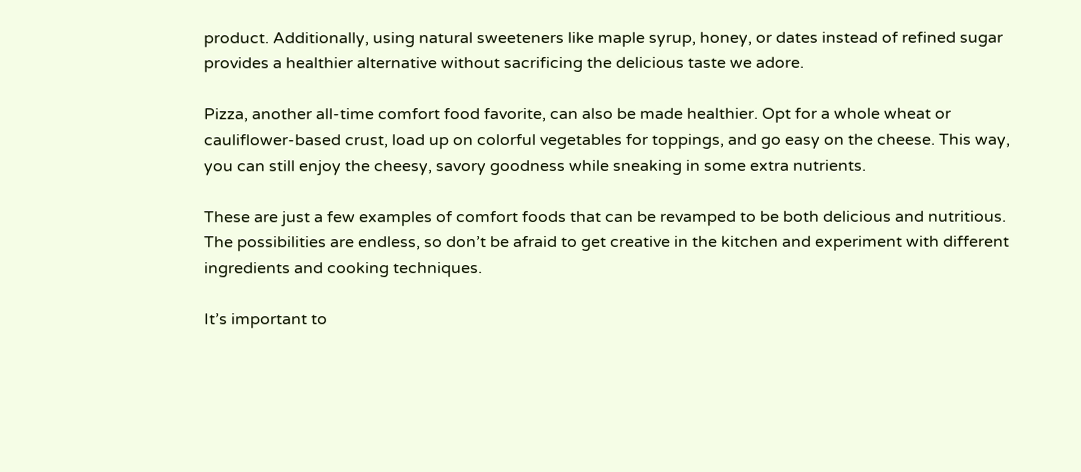product. Additionally, using natural sweeteners like maple syrup, honey, or dates instead of refined sugar provides a healthier alternative without sacrificing the delicious taste we adore.

Pizza, another all-time comfort food favorite, can also be made healthier. Opt for a whole wheat or cauliflower-based crust, load up on colorful vegetables for toppings, and go easy on the cheese. This way, you can still enjoy the cheesy, savory goodness while sneaking in some extra nutrients.

These are just a few examples of comfort foods that can be revamped to be both delicious and nutritious. The possibilities are endless, so don’t be afraid to get creative in the kitchen and experiment with different ingredients and cooking techniques.

It’s important to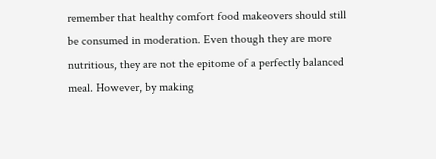remember that healthy comfort food makeovers should still be consumed in moderation. Even though they are more nutritious, they are not the epitome of a perfectly balanced meal. However, by making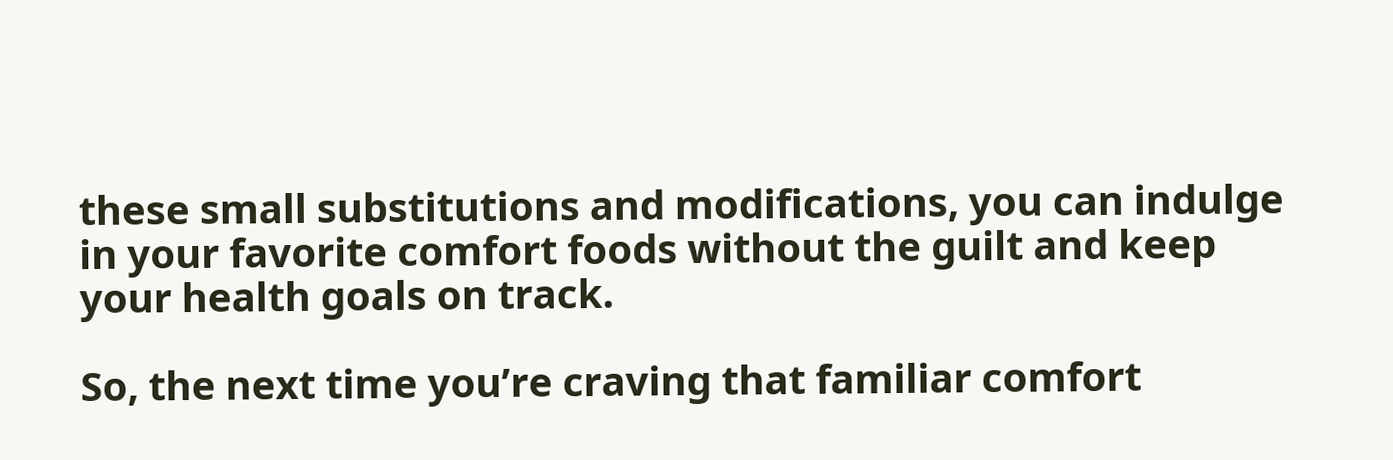these small substitutions and modifications, you can indulge in your favorite comfort foods without the guilt and keep your health goals on track.

So, the next time you’re craving that familiar comfort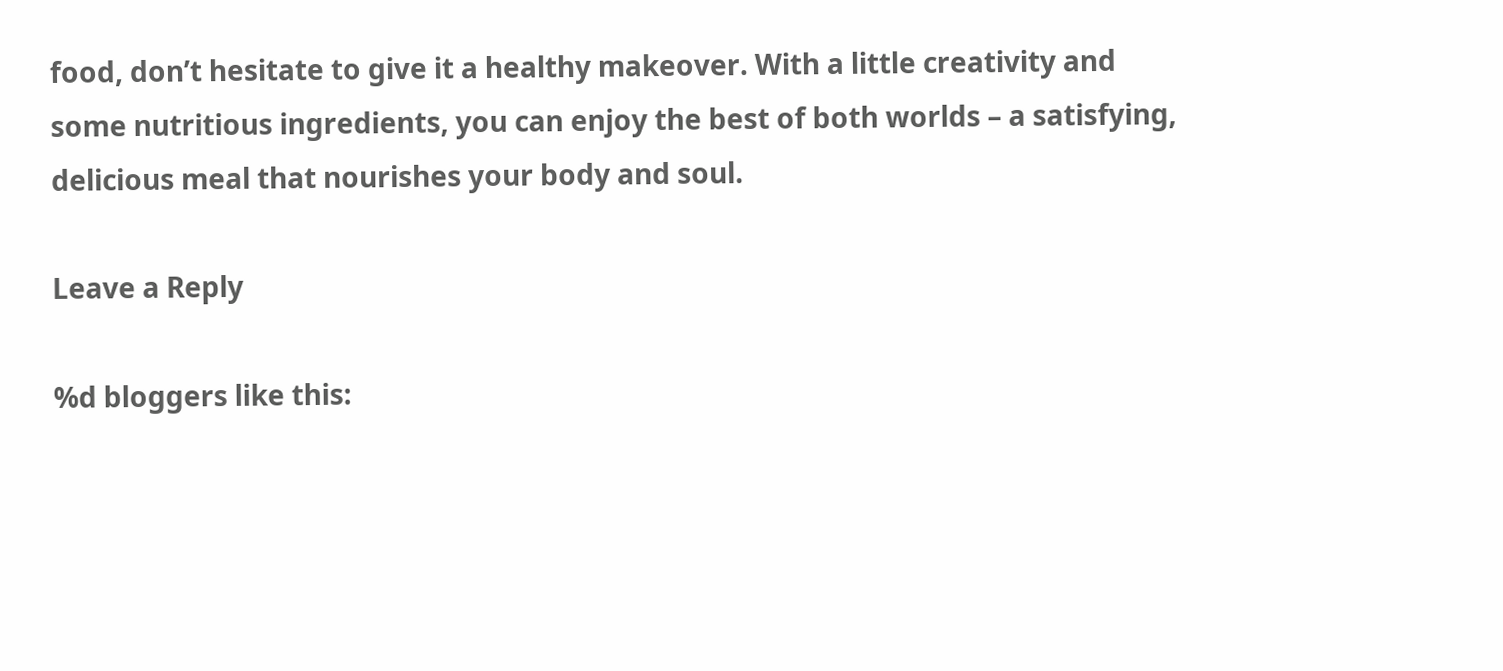food, don’t hesitate to give it a healthy makeover. With a little creativity and some nutritious ingredients, you can enjoy the best of both worlds – a satisfying, delicious meal that nourishes your body and soul.

Leave a Reply

%d bloggers like this: